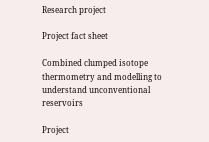Research project

Project fact sheet

Combined clumped isotope thermometry and modelling to understand unconventional reservoirs

Project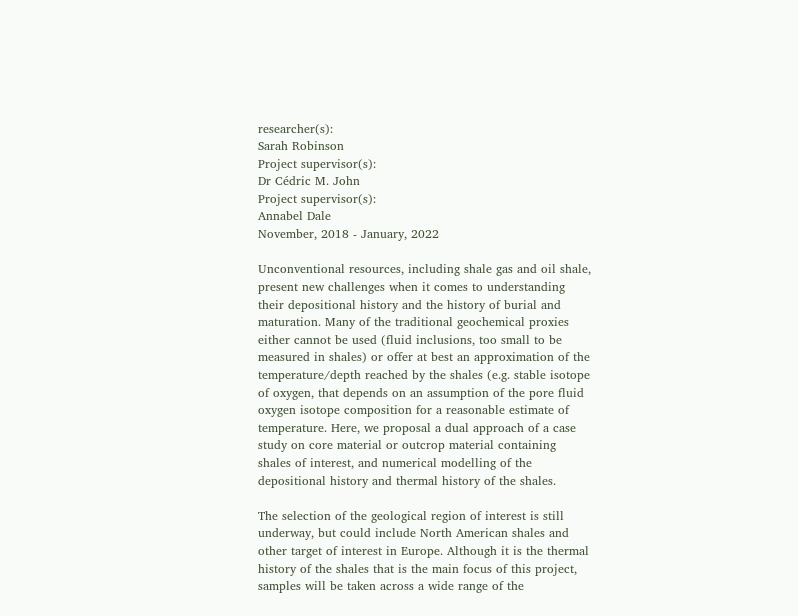researcher(s):
Sarah Robinson
Project supervisor(s):
Dr Cédric M. John
Project supervisor(s):
Annabel Dale
November, 2018 - January, 2022

Unconventional resources, including shale gas and oil shale, present new challenges when it comes to understanding their depositional history and the history of burial and maturation. Many of the traditional geochemical proxies either cannot be used (fluid inclusions, too small to be measured in shales) or offer at best an approximation of the temperature/depth reached by the shales (e.g. stable isotope of oxygen, that depends on an assumption of the pore fluid oxygen isotope composition for a reasonable estimate of temperature. Here, we proposal a dual approach of a case study on core material or outcrop material containing shales of interest, and numerical modelling of the depositional history and thermal history of the shales.

The selection of the geological region of interest is still underway, but could include North American shales and other target of interest in Europe. Although it is the thermal history of the shales that is the main focus of this project, samples will be taken across a wide range of the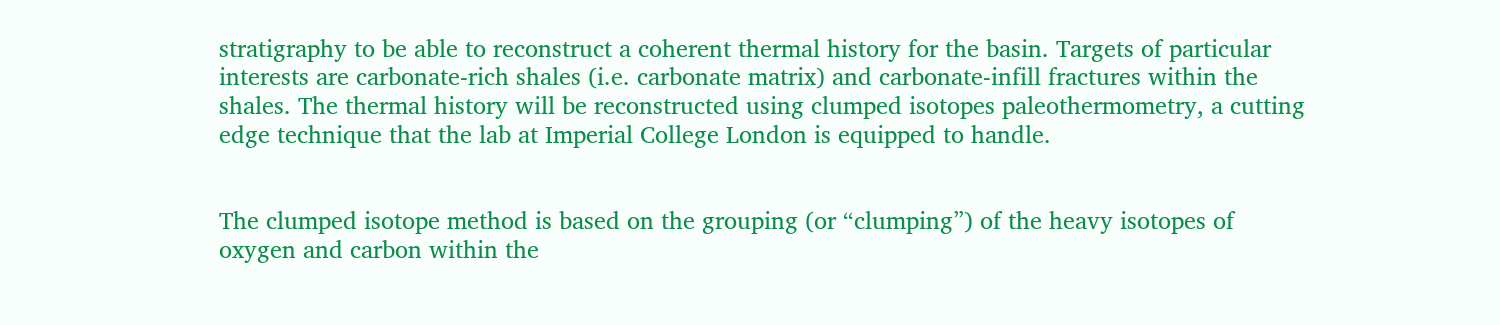stratigraphy to be able to reconstruct a coherent thermal history for the basin. Targets of particular interests are carbonate-rich shales (i.e. carbonate matrix) and carbonate-infill fractures within the shales. The thermal history will be reconstructed using clumped isotopes paleothermometry, a cutting edge technique that the lab at Imperial College London is equipped to handle.


The clumped isotope method is based on the grouping (or “clumping”) of the heavy isotopes of oxygen and carbon within the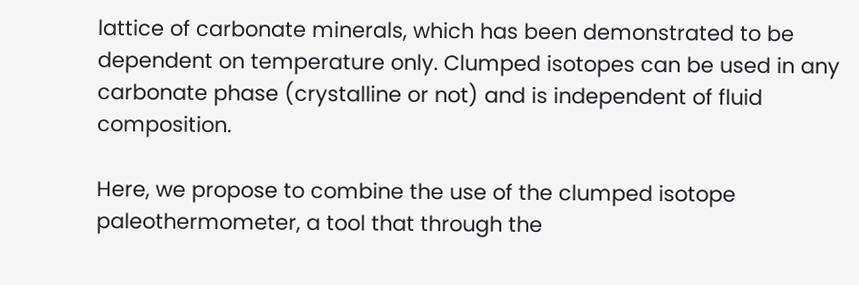lattice of carbonate minerals, which has been demonstrated to be dependent on temperature only. Clumped isotopes can be used in any carbonate phase (crystalline or not) and is independent of fluid composition.

Here, we propose to combine the use of the clumped isotope paleothermometer, a tool that through the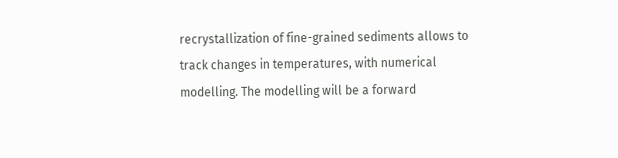recrystallization of fine-grained sediments allows to track changes in temperatures, with numerical modelling. The modelling will be a forward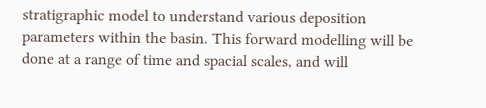stratigraphic model to understand various deposition parameters within the basin. This forward modelling will be done at a range of time and spacial scales, and will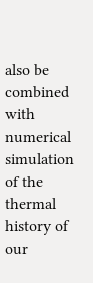also be combined with numerical simulation of the thermal history of our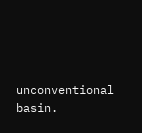unconventional basin.